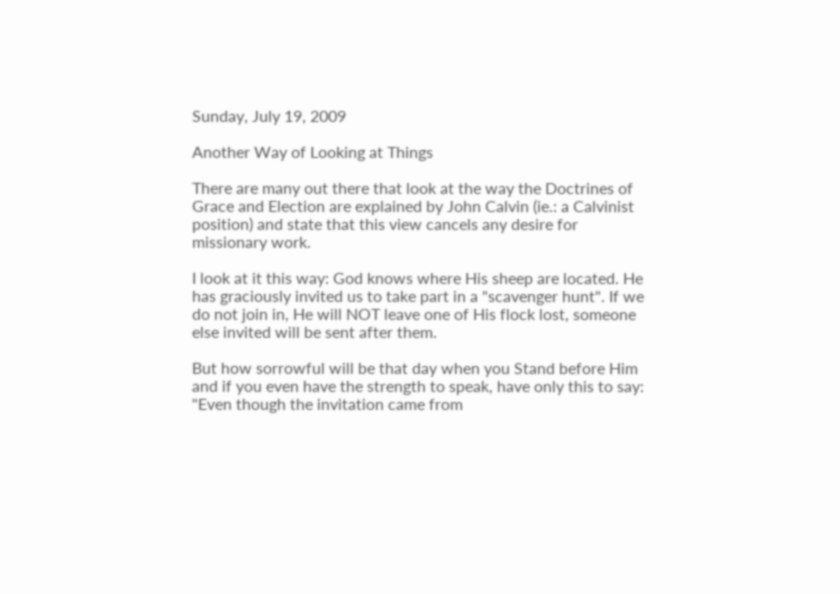Sunday, July 19, 2009

Another Way of Looking at Things

There are many out there that look at the way the Doctrines of Grace and Election are explained by John Calvin (ie.: a Calvinist position) and state that this view cancels any desire for missionary work.

I look at it this way: God knows where His sheep are located. He has graciously invited us to take part in a "scavenger hunt". If we do not join in, He will NOT leave one of His flock lost, someone else invited will be sent after them.

But how sorrowful will be that day when you Stand before Him and if you even have the strength to speak, have only this to say: "Even though the invitation came from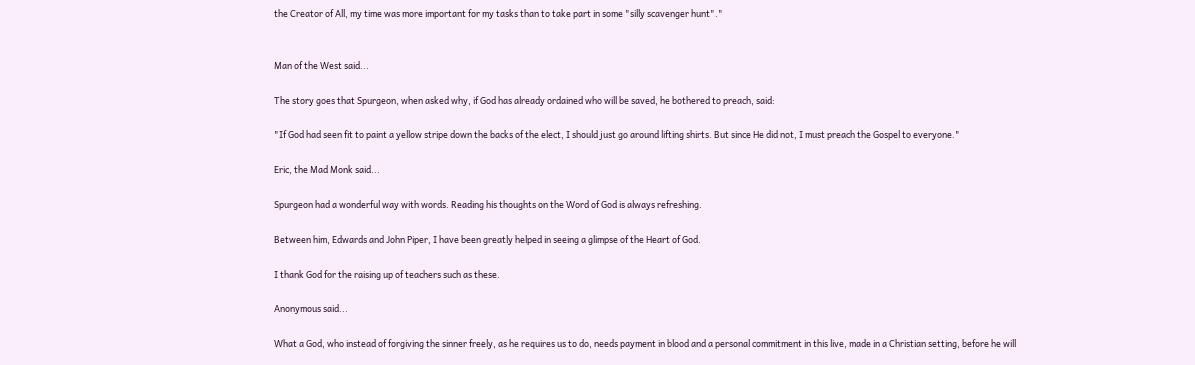the Creator of All, my time was more important for my tasks than to take part in some "silly scavenger hunt"."


Man of the West said...

The story goes that Spurgeon, when asked why, if God has already ordained who will be saved, he bothered to preach, said:

"If God had seen fit to paint a yellow stripe down the backs of the elect, I should just go around lifting shirts. But since He did not, I must preach the Gospel to everyone."

Eric, the Mad Monk said...

Spurgeon had a wonderful way with words. Reading his thoughts on the Word of God is always refreshing.

Between him, Edwards and John Piper, I have been greatly helped in seeing a glimpse of the Heart of God.

I thank God for the raising up of teachers such as these.

Anonymous said...

What a God, who instead of forgiving the sinner freely, as he requires us to do, needs payment in blood and a personal commitment in this live, made in a Christian setting, before he will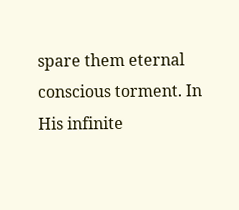spare them eternal conscious torment. In His infinite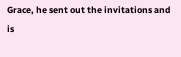Grace, he sent out the invitations and is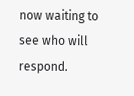now waiting to see who will respond.